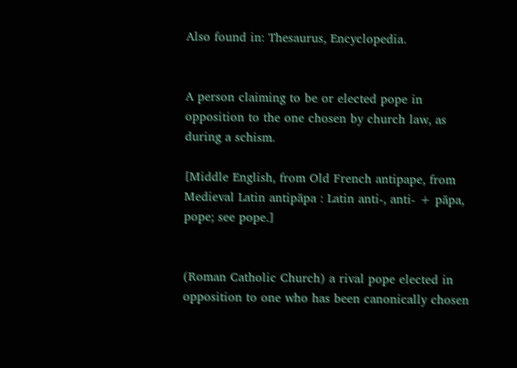Also found in: Thesaurus, Encyclopedia.


A person claiming to be or elected pope in opposition to the one chosen by church law, as during a schism.

[Middle English, from Old French antipape, from Medieval Latin antipāpa : Latin anti-, anti- + pāpa, pope; see pope.]


(Roman Catholic Church) a rival pope elected in opposition to one who has been canonically chosen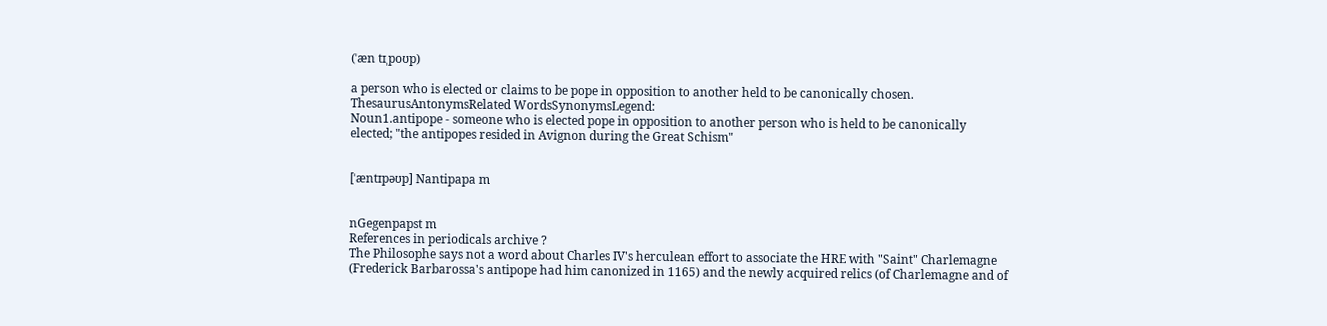(ˈæn tɪˌpoʊp)

a person who is elected or claims to be pope in opposition to another held to be canonically chosen.
ThesaurusAntonymsRelated WordsSynonymsLegend:
Noun1.antipope - someone who is elected pope in opposition to another person who is held to be canonically elected; "the antipopes resided in Avignon during the Great Schism"


[ˈæntɪpəʊp] Nantipapa m


nGegenpapst m
References in periodicals archive ?
The Philosophe says not a word about Charles IV's herculean effort to associate the HRE with "Saint" Charlemagne (Frederick Barbarossa's antipope had him canonized in 1165) and the newly acquired relics (of Charlemagne and of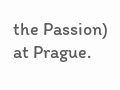the Passion) at Prague.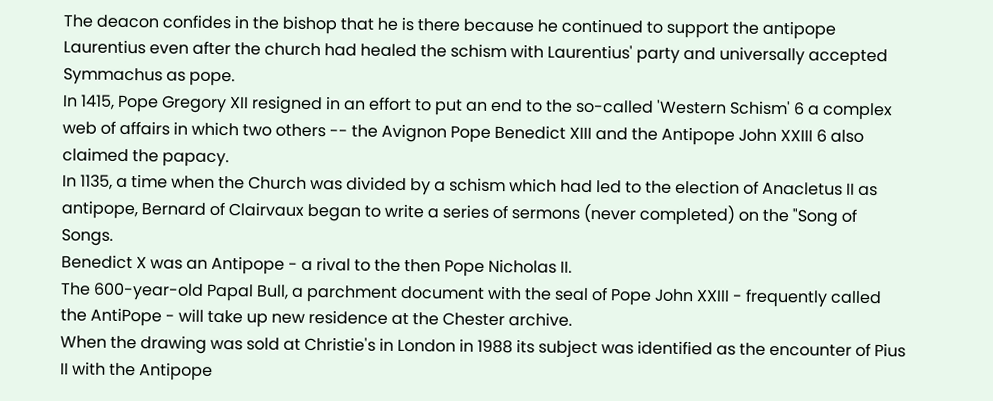The deacon confides in the bishop that he is there because he continued to support the antipope Laurentius even after the church had healed the schism with Laurentius' party and universally accepted Symmachus as pope.
In 1415, Pope Gregory XII resigned in an effort to put an end to the so-called 'Western Schism' 6 a complex web of affairs in which two others -- the Avignon Pope Benedict XIII and the Antipope John XXIII 6 also claimed the papacy.
In 1135, a time when the Church was divided by a schism which had led to the election of Anacletus II as antipope, Bernard of Clairvaux began to write a series of sermons (never completed) on the "Song of Songs.
Benedict X was an Antipope - a rival to the then Pope Nicholas II.
The 600-year-old Papal Bull, a parchment document with the seal of Pope John XXIII - frequently called the AntiPope - will take up new residence at the Chester archive.
When the drawing was sold at Christie's in London in 1988 its subject was identified as the encounter of Pius II with the Antipope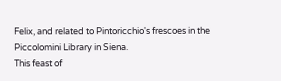Felix, and related to Pintoricchio's frescoes in the Piccolomini Library in Siena.
This feast of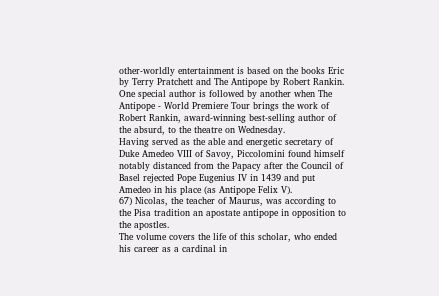other-worldly entertainment is based on the books Eric by Terry Pratchett and The Antipope by Robert Rankin.
One special author is followed by another when The Antipope - World Premiere Tour brings the work of Robert Rankin, award-winning best-selling author of the absurd, to the theatre on Wednesday.
Having served as the able and energetic secretary of Duke Amedeo VIII of Savoy, Piccolomini found himself notably distanced from the Papacy after the Council of Basel rejected Pope Eugenius IV in 1439 and put Amedeo in his place (as Antipope Felix V).
67) Nicolas, the teacher of Maurus, was according to the Pisa tradition an apostate antipope in opposition to the apostles.
The volume covers the life of this scholar, who ended his career as a cardinal in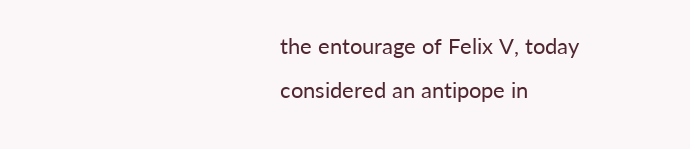the entourage of Felix V, today considered an antipope in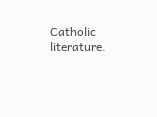Catholic literature.